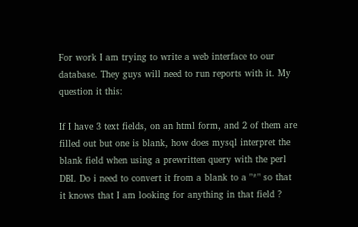For work I am trying to write a web interface to our database. They guys will need to run reports with it. My question it this:

If I have 3 text fields, on an html form, and 2 of them are filled out but one is blank, how does mysql interpret the blank field when using a prewritten query with the perl DBI. Do i need to convert it from a blank to a "*" so that it knows that I am looking for anything in that field ?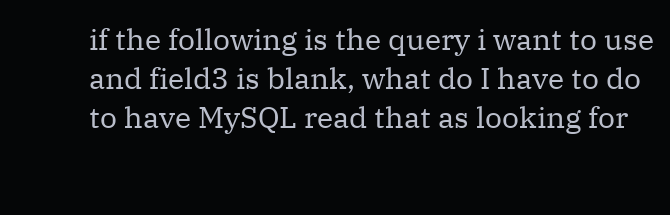if the following is the query i want to use and field3 is blank, what do I have to do to have MySQL read that as looking for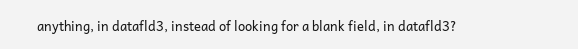anything, in datafld3, instead of looking for a blank field, in datafld3?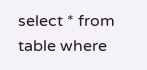select * from table where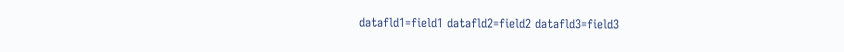datafld1=field1 datafld2=field2 datafld3=field3